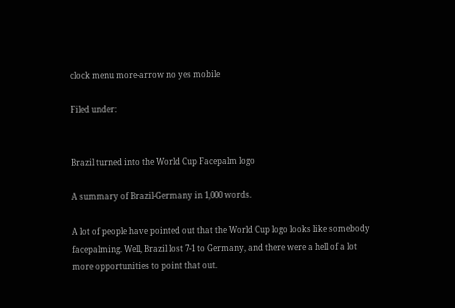clock menu more-arrow no yes mobile

Filed under:


Brazil turned into the World Cup Facepalm logo

A summary of Brazil-Germany in 1,000 words.

A lot of people have pointed out that the World Cup logo looks like somebody facepalming. Well, Brazil lost 7-1 to Germany, and there were a hell of a lot more opportunities to point that out.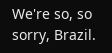We're so, so sorry, Brazil.